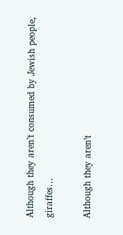Although they aren’t consumed by Jewish people, giraffes…

Although they aren’t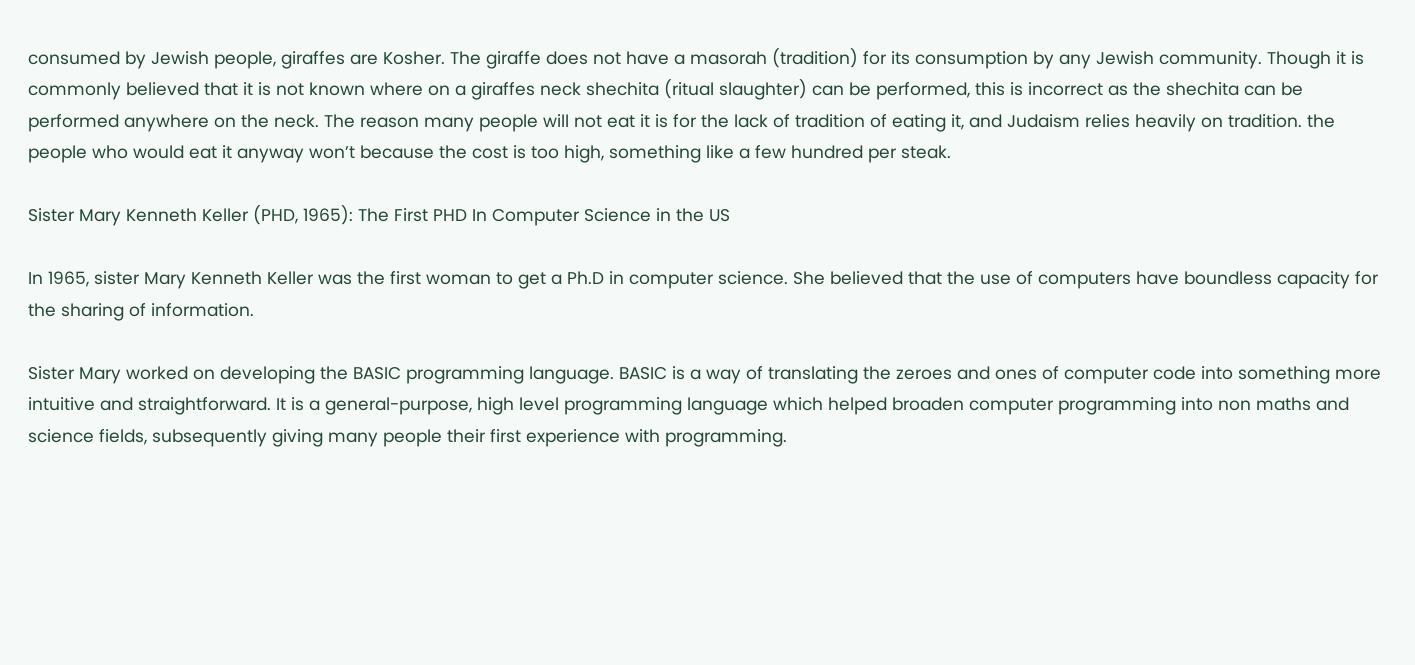consumed by Jewish people, giraffes are Kosher. The giraffe does not have a masorah (tradition) for its consumption by any Jewish community. Though it is commonly believed that it is not known where on a giraffes neck shechita (ritual slaughter) can be performed, this is incorrect as the shechita can be performed anywhere on the neck. The reason many people will not eat it is for the lack of tradition of eating it, and Judaism relies heavily on tradition. the people who would eat it anyway won’t because the cost is too high, something like a few hundred per steak.

Sister Mary Kenneth Keller (PHD, 1965): The First PHD In Computer Science in the US

In 1965, sister Mary Kenneth Keller was the first woman to get a Ph.D in computer science. She believed that the use of computers have boundless capacity for the sharing of information.

Sister Mary worked on developing the BASIC programming language. BASIC is a way of translating the zeroes and ones of computer code into something more intuitive and straightforward. It is a general-purpose, high level programming language which helped broaden computer programming into non maths and science fields, subsequently giving many people their first experience with programming.